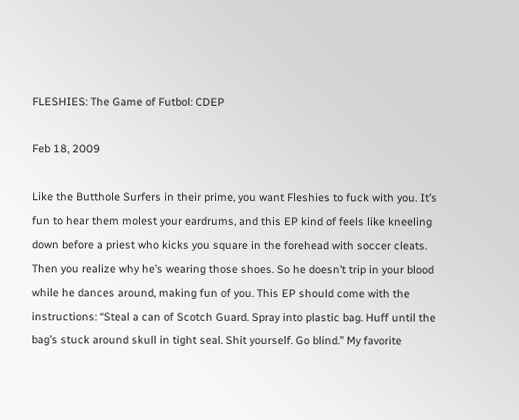FLESHIES: The Game of Futbol: CDEP

Feb 18, 2009

Like the Butthole Surfers in their prime, you want Fleshies to fuck with you. It’s fun to hear them molest your eardrums, and this EP kind of feels like kneeling down before a priest who kicks you square in the forehead with soccer cleats. Then you realize why he’s wearing those shoes. So he doesn’t trip in your blood while he dances around, making fun of you. This EP should come with the instructions: “Steal a can of Scotch Guard. Spray into plastic bag. Huff until the bag’s stuck around skull in tight seal. Shit yourself. Go blind.” My favorite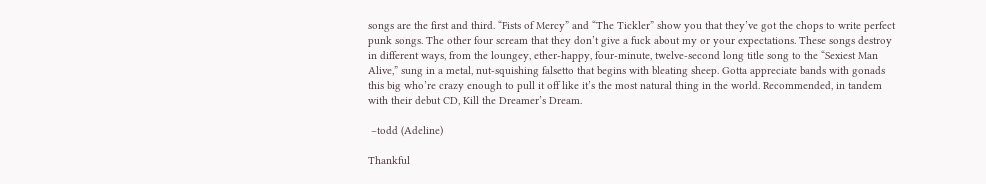songs are the first and third. “Fists of Mercy” and “The Tickler” show you that they’ve got the chops to write perfect punk songs. The other four scream that they don’t give a fuck about my or your expectations. These songs destroy in different ways, from the loungey, ether-happy, four-minute, twelve-second long title song to the “Sexiest Man Alive,” sung in a metal, nut-squishing falsetto that begins with bleating sheep. Gotta appreciate bands with gonads this big who’re crazy enough to pull it off like it’s the most natural thing in the world. Recommended, in tandem with their debut CD, Kill the Dreamer’s Dream.

 –todd (Adeline)

Thankful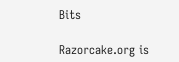Bits

Razorcake.org is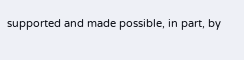supported and made possible, in part, by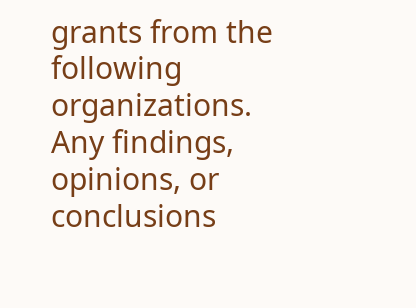grants from the following organizations.
Any findings, opinions, or conclusions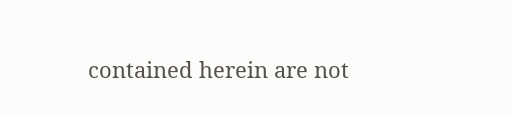contained herein are not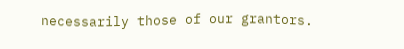necessarily those of our grantors.